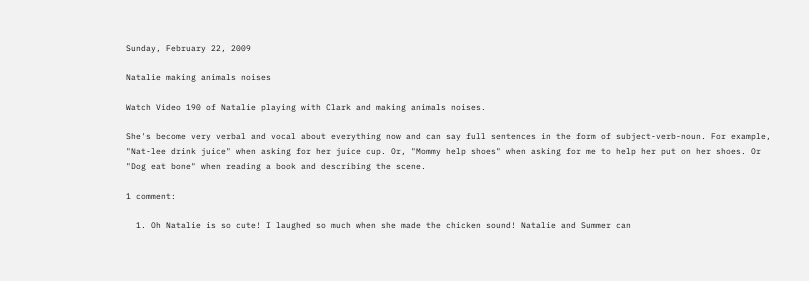Sunday, February 22, 2009

Natalie making animals noises

Watch Video 190 of Natalie playing with Clark and making animals noises.

She's become very verbal and vocal about everything now and can say full sentences in the form of subject-verb-noun. For example, "Nat-lee drink juice" when asking for her juice cup. Or, "Mommy help shoes" when asking for me to help her put on her shoes. Or "Dog eat bone" when reading a book and describing the scene.

1 comment:

  1. Oh Natalie is so cute! I laughed so much when she made the chicken sound! Natalie and Summer can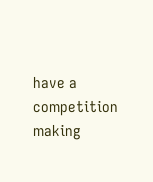have a competition making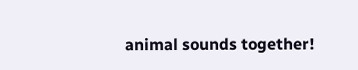animal sounds together!